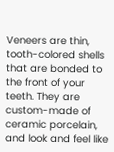Veneers are thin, tooth-colored shells that are bonded to the front of your teeth. They are custom-made of ceramic porcelain, and look and feel like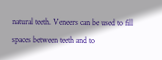natural teeth. Veneers can be used to fill spaces between teeth and to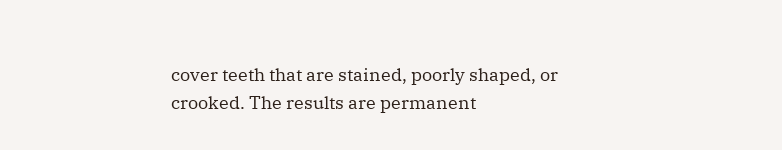cover teeth that are stained, poorly shaped, or crooked. The results are permanent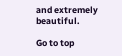and extremely beautiful.

Go to top